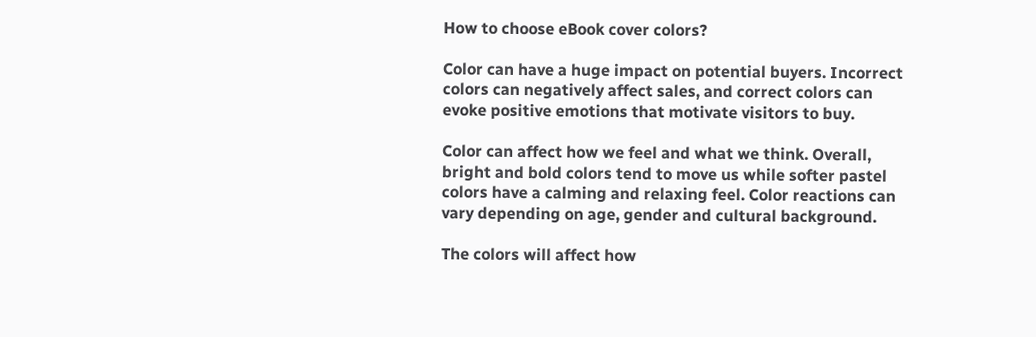How to choose eBook cover colors?

Color can have a huge impact on potential buyers. Incorrect colors can negatively affect sales, and correct colors can evoke positive emotions that motivate visitors to buy.

Color can affect how we feel and what we think. Overall, bright and bold colors tend to move us while softer pastel colors have a calming and relaxing feel. Color reactions can vary depending on age, gender and cultural background.

The colors will affect how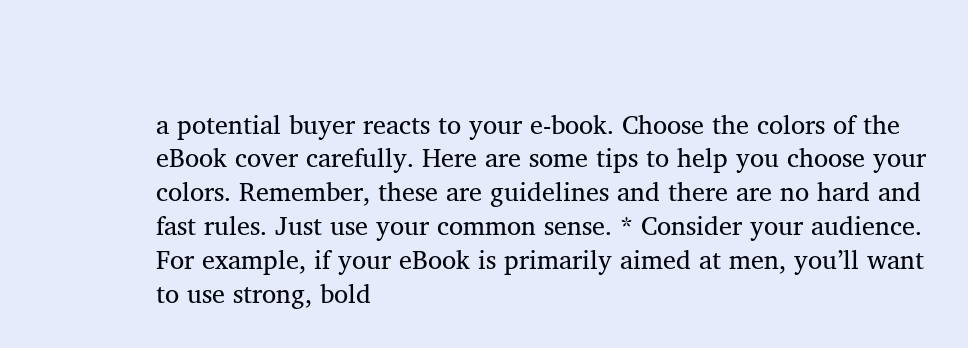a potential buyer reacts to your e-book. Choose the colors of the eBook cover carefully. Here are some tips to help you choose your colors. Remember, these are guidelines and there are no hard and fast rules. Just use your common sense. * Consider your audience. For example, if your eBook is primarily aimed at men, you’ll want to use strong, bold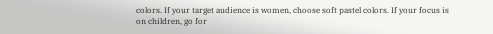colors. If your target audience is women, choose soft pastel colors. If your focus is on children, go for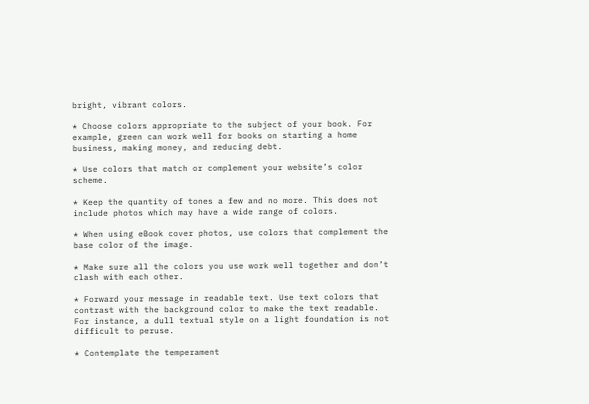bright, vibrant colors.

* Choose colors appropriate to the subject of your book. For example, green can work well for books on starting a home business, making money, and reducing debt.

* Use colors that match or complement your website’s color scheme.

* Keep the quantity of tones a few and no more. This does not include photos which may have a wide range of colors.

* When using eBook cover photos, use colors that complement the base color of the image.

* Make sure all the colors you use work well together and don’t clash with each other.

* Forward your message in readable text. Use text colors that contrast with the background color to make the text readable. For instance, a dull textual style on a light foundation is not difficult to peruse.

* Contemplate the temperament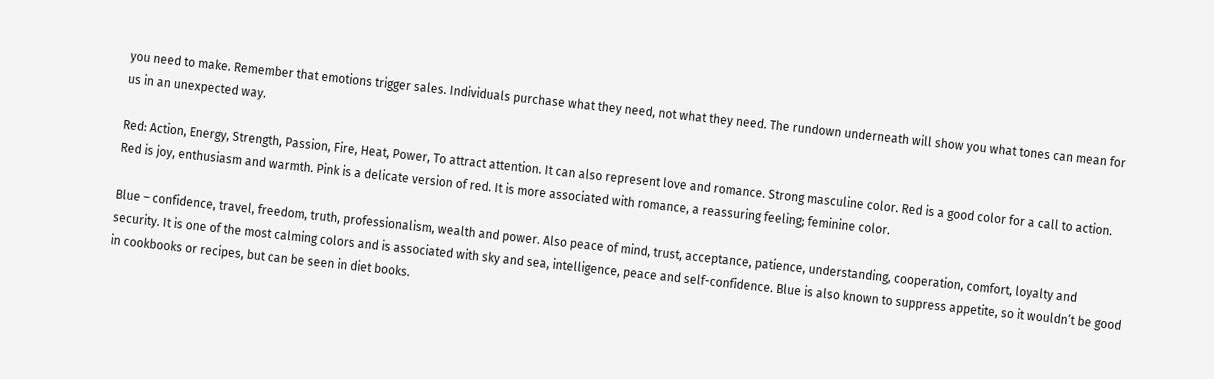you need to make. Remember that emotions trigger sales. Individuals purchase what they need, not what they need. The rundown underneath will show you what tones can mean for us in an unexpected way.

Red: Action, Energy, Strength, Passion, Fire, Heat, Power, To attract attention. It can also represent love and romance. Strong masculine color. Red is a good color for a call to action. Red is joy, enthusiasm and warmth. Pink is a delicate version of red. It is more associated with romance, a reassuring feeling; feminine color.

Blue – confidence, travel, freedom, truth, professionalism, wealth and power. Also peace of mind, trust, acceptance, patience, understanding, cooperation, comfort, loyalty and security. It is one of the most calming colors and is associated with sky and sea, intelligence, peace and self-confidence. Blue is also known to suppress appetite, so it wouldn’t be good in cookbooks or recipes, but can be seen in diet books.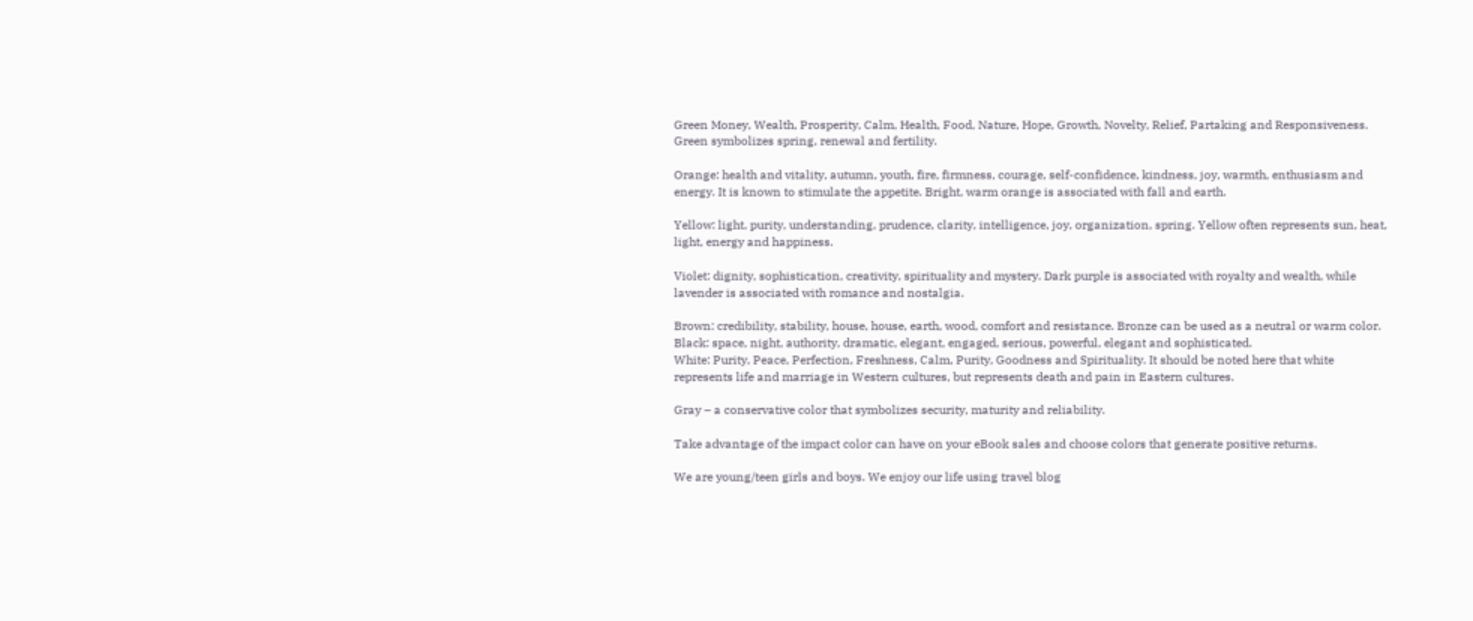Green Money, Wealth, Prosperity, Calm, Health, Food, Nature, Hope, Growth, Novelty, Relief, Partaking and Responsiveness. Green symbolizes spring, renewal and fertility.

Orange: health and vitality, autumn, youth, fire, firmness, courage, self-confidence, kindness, joy, warmth, enthusiasm and energy. It is known to stimulate the appetite. Bright, warm orange is associated with fall and earth.

Yellow: light, purity, understanding, prudence, clarity, intelligence, joy, organization, spring. Yellow often represents sun, heat, light, energy and happiness.

Violet: dignity, sophistication, creativity, spirituality and mystery. Dark purple is associated with royalty and wealth, while lavender is associated with romance and nostalgia.

Brown: credibility, stability, house, house, earth, wood, comfort and resistance. Bronze can be used as a neutral or warm color.
Black: space, night, authority, dramatic, elegant, engaged, serious, powerful, elegant and sophisticated.
White: Purity, Peace, Perfection, Freshness, Calm, Purity, Goodness and Spirituality. It should be noted here that white represents life and marriage in Western cultures, but represents death and pain in Eastern cultures.

Gray – a conservative color that symbolizes security, maturity and reliability.

Take advantage of the impact color can have on your eBook sales and choose colors that generate positive returns.

We are young/teen girls and boys. We enjoy our life using travel blog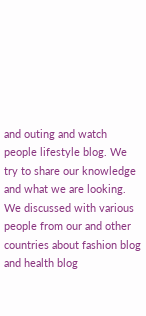and outing and watch people lifestyle blog. We try to share our knowledge and what we are looking. We discussed with various people from our and other countries about fashion blog and health blog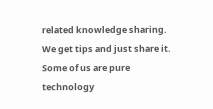related knowledge sharing. We get tips and just share it. Some of us are pure technology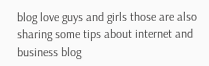blog love guys and girls those are also sharing some tips about internet and business blog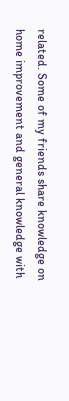related. Some of my friends share knowledge on home improvement and general knowledge with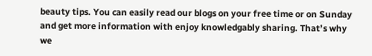beauty tips. You can easily read our blogs on your free time or on Sunday and get more information with enjoy knowledgably sharing. That’s why we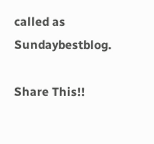called as Sundaybestblog.

Share This!!